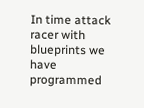In time attack racer with blueprints we have programmed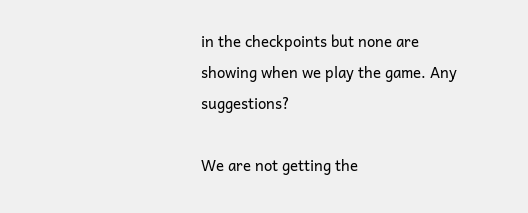in the checkpoints but none are showing when we play the game. Any suggestions?

We are not getting the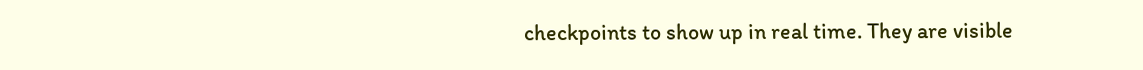checkpoints to show up in real time. They are visible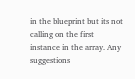in the blueprint but its not calling on the first instance in the array. Any suggestions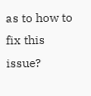as to how to fix this issue?